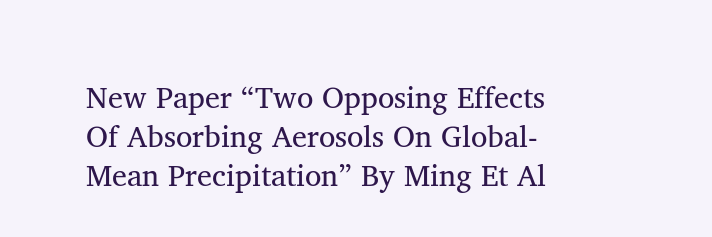New Paper “Two Opposing Effects Of Absorbing Aerosols On Global-Mean Precipitation” By Ming Et Al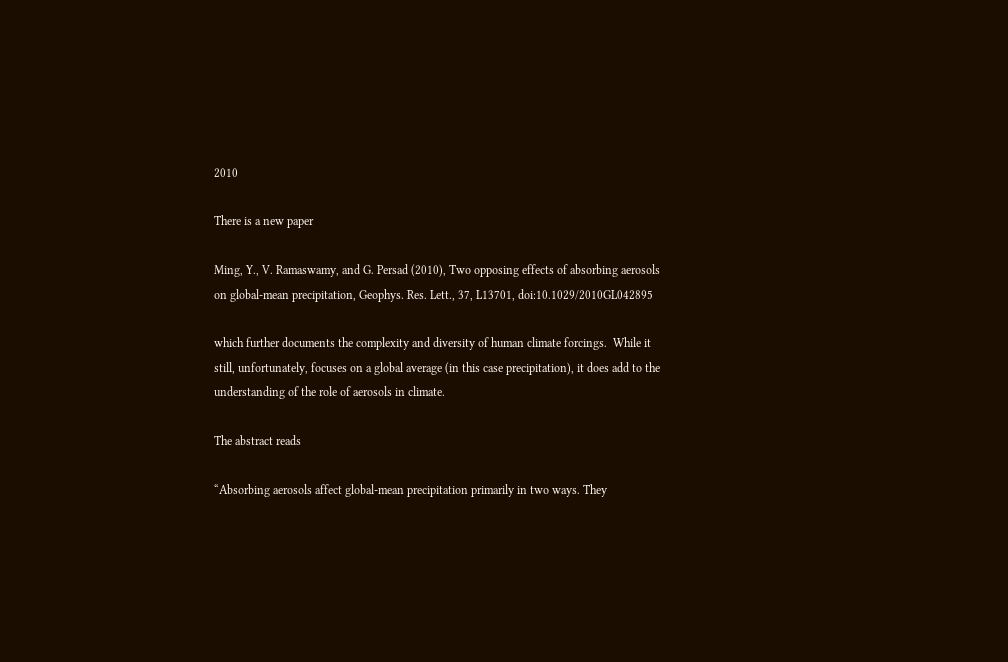2010

There is a new paper

Ming, Y., V. Ramaswamy, and G. Persad (2010), Two opposing effects of absorbing aerosols on global-mean precipitation, Geophys. Res. Lett., 37, L13701, doi:10.1029/2010GL042895

which further documents the complexity and diversity of human climate forcings.  While it still, unfortunately, focuses on a global average (in this case precipitation), it does add to the understanding of the role of aerosols in climate.

The abstract reads

“Absorbing aerosols affect global-mean precipitation primarily in two ways. They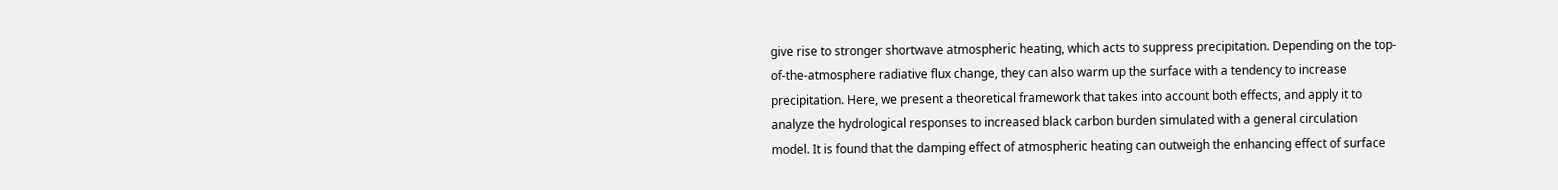give rise to stronger shortwave atmospheric heating, which acts to suppress precipitation. Depending on the top-of-the-atmosphere radiative flux change, they can also warm up the surface with a tendency to increase precipitation. Here, we present a theoretical framework that takes into account both effects, and apply it to analyze the hydrological responses to increased black carbon burden simulated with a general circulation model. It is found that the damping effect of atmospheric heating can outweigh the enhancing effect of surface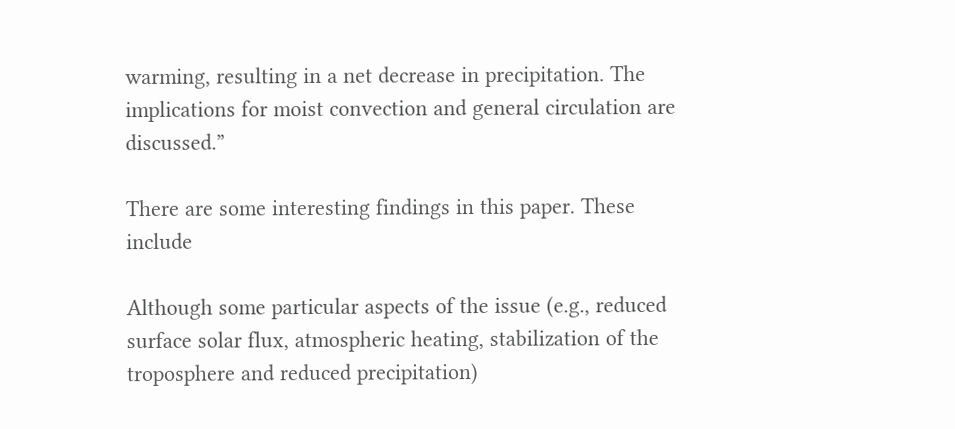warming, resulting in a net decrease in precipitation. The implications for moist convection and general circulation are discussed.”

There are some interesting findings in this paper. These include

Although some particular aspects of the issue (e.g., reduced surface solar flux, atmospheric heating, stabilization of the troposphere and reduced precipitation)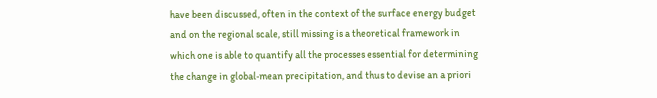have been discussed, often in the context of the surface energy budget and on the regional scale, still missing is a theoretical framework in which one is able to quantify all the processes essential for determining the change in global‐mean precipitation, and thus to devise an a priori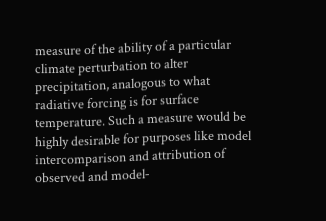measure of the ability of a particular climate perturbation to alter precipitation, analogous to what radiative forcing is for surface temperature. Such a measure would be highly desirable for purposes like model intercomparison and attribution of observed and model‐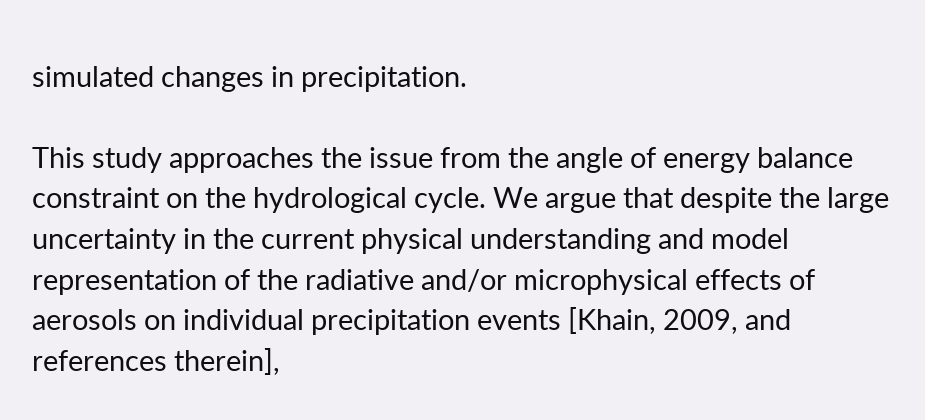simulated changes in precipitation.

This study approaches the issue from the angle of energy balance constraint on the hydrological cycle. We argue that despite the large uncertainty in the current physical understanding and model representation of the radiative and/or microphysical effects of aerosols on individual precipitation events [Khain, 2009, and references therein],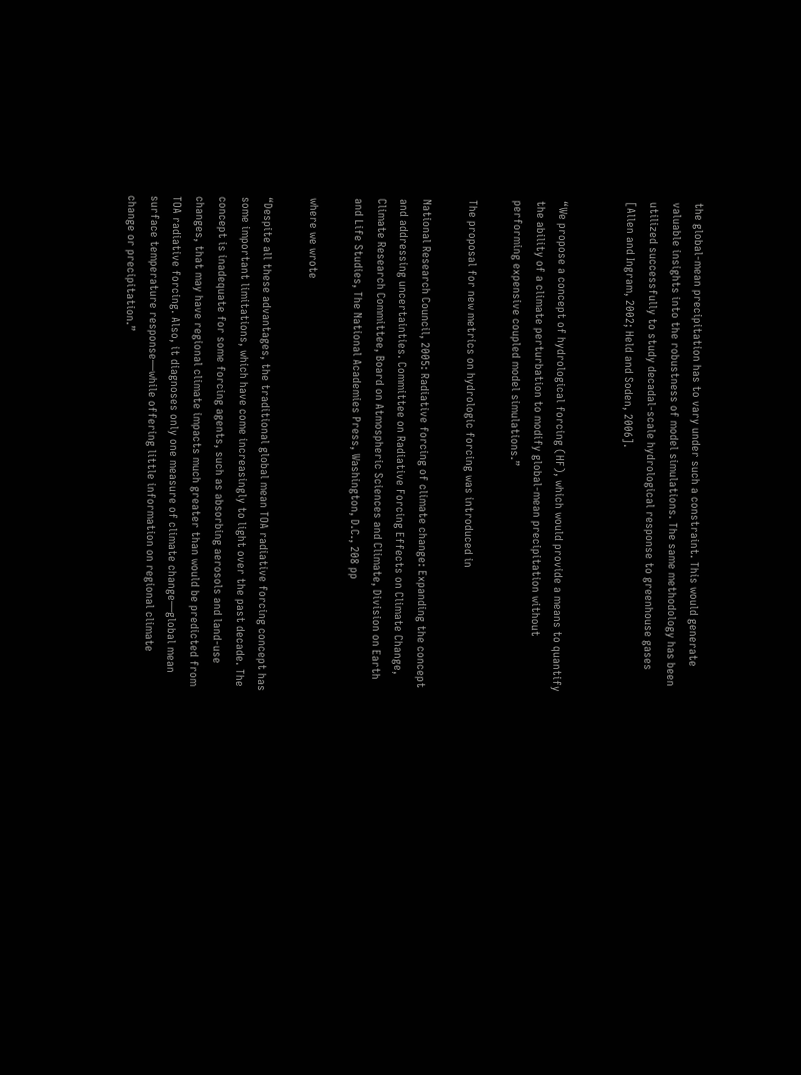the global‐mean precipitation has to vary under such a constraint. This would generate valuable insights into the robustness of model simulations. The same methodology has been utilized successfully to study decadal‐scale hydrological response to greenhouse gases [Allen and Ingram, 2002; Held and Soden, 2006].


“We propose a concept of hydrological forcing (HF), which would provide a means to quantify the ability of a climate perturbation to modify global‐mean precipitation without performing expensive coupled model simulations.”

The proposal for new metrics on hydrologic forcing was introduced in

National Research Council, 2005: Radiative forcing of climate change: Expanding the concept and addressing uncertainties. Committee on Radiative Forcing Effects on Climate Change, Climate Research Committee, Board on Atmospheric Sciences and Climate, Division on Earth and Life Studies, The National Academies Press, Washington, D.C., 208 pp

where we wrote

“Despite all these advantages, the traditional global mean TOA radiative forcing concept has some important limitations, which have come increasingly to light over the past decade. The concept is inadequate for some forcing agents, such as absorbing aerosols and land-use changes, that may have regional climate impacts much greater than would be predicted from TOA radiative forcing. Also, it diagnoses only one measure of climate change—global mean surface temperature response—while offering little information on regional climate change or precipitation.”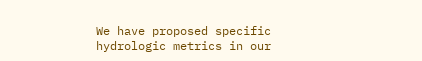We have proposed specific hydrologic metrics in our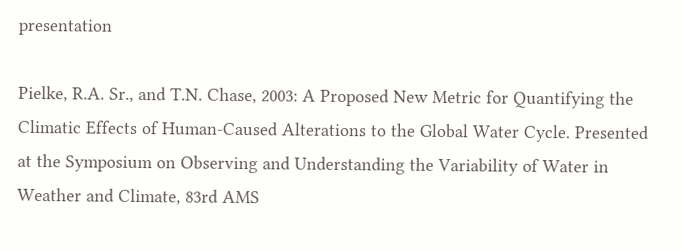presentation

Pielke, R.A. Sr., and T.N. Chase, 2003: A Proposed New Metric for Quantifying the Climatic Effects of Human-Caused Alterations to the Global Water Cycle. Presented at the Symposium on Observing and Understanding the Variability of Water in Weather and Climate, 83rd AMS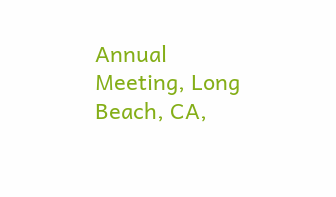Annual Meeting, Long Beach, CA,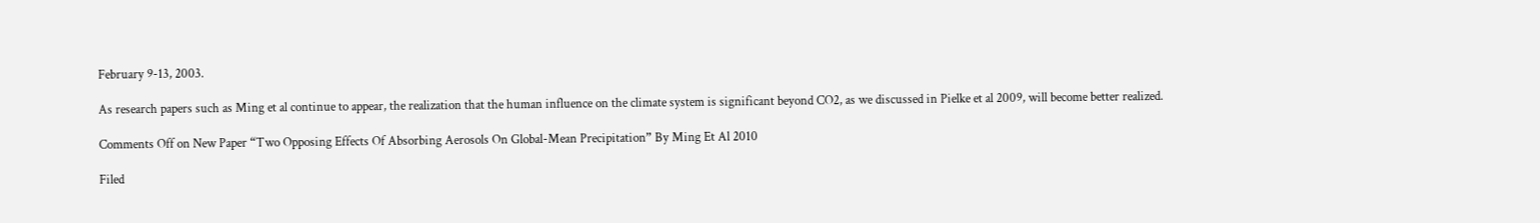February 9-13, 2003.

As research papers such as Ming et al continue to appear, the realization that the human influence on the climate system is significant beyond CO2, as we discussed in Pielke et al 2009, will become better realized.

Comments Off on New Paper “Two Opposing Effects Of Absorbing Aerosols On Global-Mean Precipitation” By Ming Et Al 2010

Filed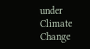under Climate Change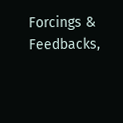Forcings & Feedbacks,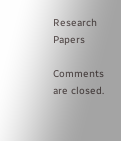Research Papers

Comments are closed.